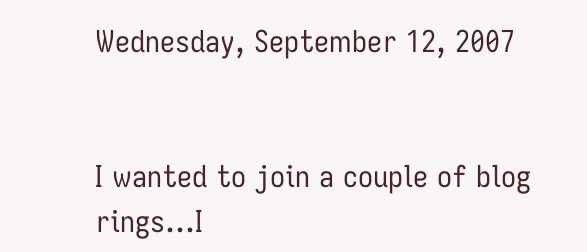Wednesday, September 12, 2007


I wanted to join a couple of blog rings...I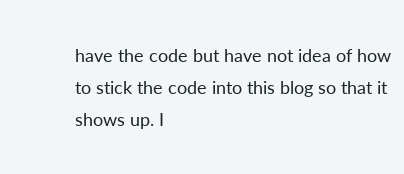have the code but have not idea of how to stick the code into this blog so that it shows up. I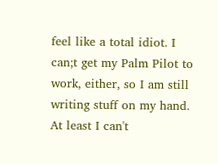feel like a total idiot. I can;t get my Palm Pilot to work, either, so I am still writing stuff on my hand. At least I can't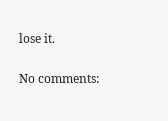lose it.

No comments: